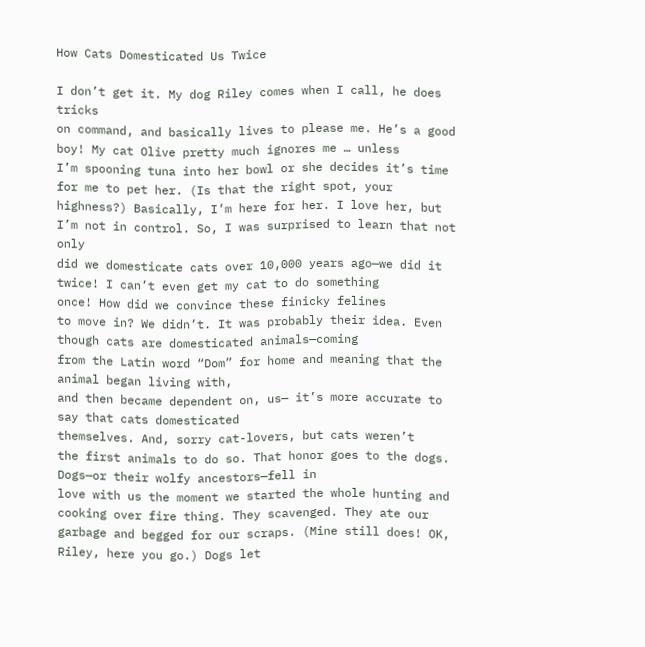How Cats Domesticated Us Twice

I don’t get it. My dog Riley comes when I call, he does tricks
on command, and basically lives to please me. He’s a good boy! My cat Olive pretty much ignores me … unless
I’m spooning tuna into her bowl or she decides it’s time for me to pet her. (Is that the right spot, your highness?) Basically, I’m here for her. I love her, but I’m not in control. So, I was surprised to learn that not only
did we domesticate cats over 10,000 years ago—we did it twice! I can’t even get my cat to do something
once! How did we convince these finicky felines
to move in? We didn’t. It was probably their idea. Even though cats are domesticated animals—coming
from the Latin word “Dom” for home and meaning that the animal began living with,
and then became dependent on, us— it’s more accurate to say that cats domesticated
themselves. And, sorry cat-lovers, but cats weren’t
the first animals to do so. That honor goes to the dogs. Dogs—or their wolfy ancestors—fell in
love with us the moment we started the whole hunting and cooking over fire thing. They scavenged. They ate our garbage and begged for our scraps. (Mine still does! OK, Riley, here you go.) Dogs let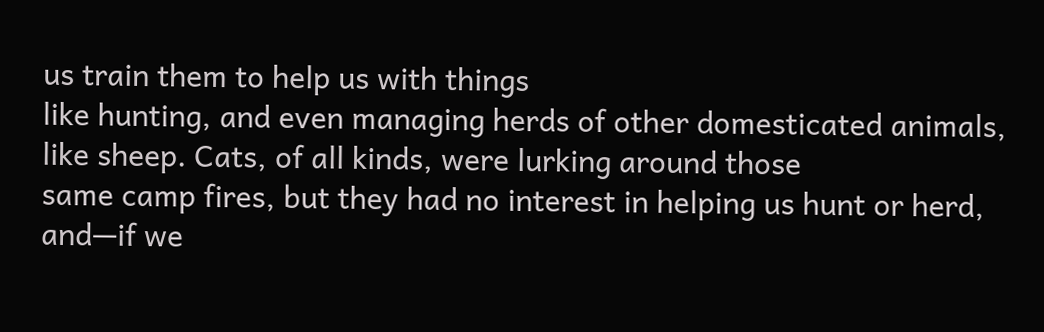us train them to help us with things
like hunting, and even managing herds of other domesticated animals, like sheep. Cats, of all kinds, were lurking around those
same camp fires, but they had no interest in helping us hunt or herd, and—if we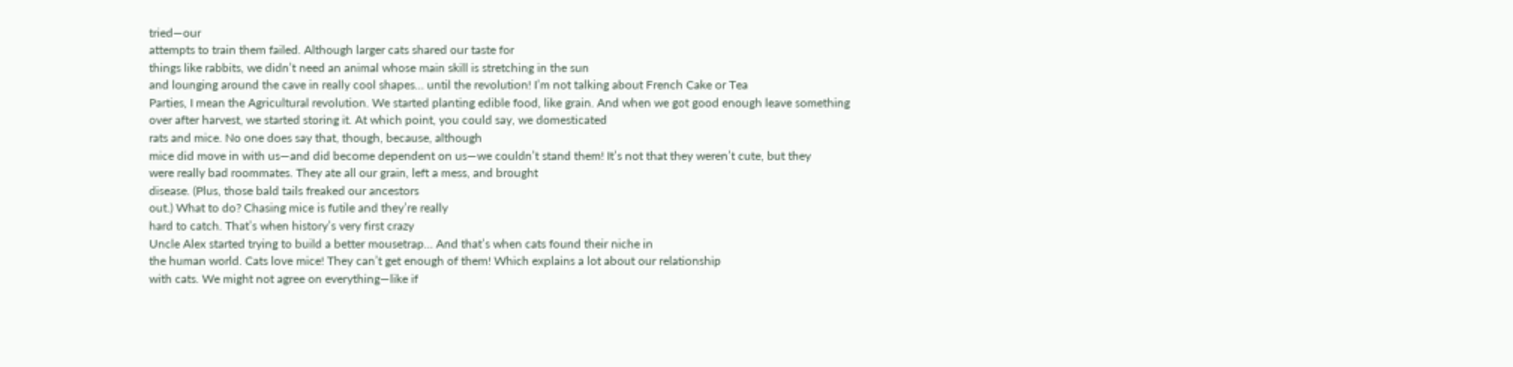tried—our
attempts to train them failed. Although larger cats shared our taste for
things like rabbits, we didn’t need an animal whose main skill is stretching in the sun
and lounging around the cave in really cool shapes… until the revolution! I’m not talking about French Cake or Tea
Parties, I mean the Agricultural revolution. We started planting edible food, like grain. And when we got good enough leave something
over after harvest, we started storing it. At which point, you could say, we domesticated
rats and mice. No one does say that, though, because, although
mice did move in with us—and did become dependent on us—we couldn’t stand them! It’s not that they weren’t cute, but they
were really bad roommates. They ate all our grain, left a mess, and brought
disease. (Plus, those bald tails freaked our ancestors
out.) What to do? Chasing mice is futile and they’re really
hard to catch. That’s when history’s very first crazy
Uncle Alex started trying to build a better mousetrap… And that’s when cats found their niche in
the human world. Cats love mice! They can’t get enough of them! Which explains a lot about our relationship
with cats. We might not agree on everything—like if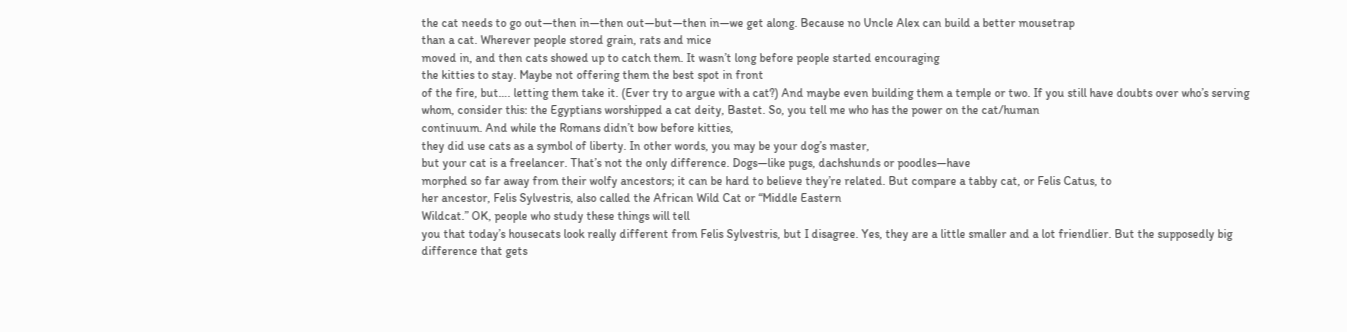the cat needs to go out—then in—then out—but—then in—we get along. Because no Uncle Alex can build a better mousetrap
than a cat. Wherever people stored grain, rats and mice
moved in, and then cats showed up to catch them. It wasn’t long before people started encouraging
the kitties to stay. Maybe not offering them the best spot in front
of the fire, but…. letting them take it. (Ever try to argue with a cat?) And maybe even building them a temple or two. If you still have doubts over who’s serving
whom, consider this: the Egyptians worshipped a cat deity, Bastet. So, you tell me who has the power on the cat/human
continuum. And while the Romans didn’t bow before kitties,
they did use cats as a symbol of liberty. In other words, you may be your dog’s master,
but your cat is a freelancer. That’s not the only difference. Dogs—like pugs, dachshunds or poodles—have
morphed so far away from their wolfy ancestors; it can be hard to believe they’re related. But compare a tabby cat, or Felis Catus, to
her ancestor, Felis Sylvestris, also called the African Wild Cat or “Middle Eastern
Wildcat.” OK, people who study these things will tell
you that today’s housecats look really different from Felis Sylvestris, but I disagree. Yes, they are a little smaller and a lot friendlier. But the supposedly big difference that gets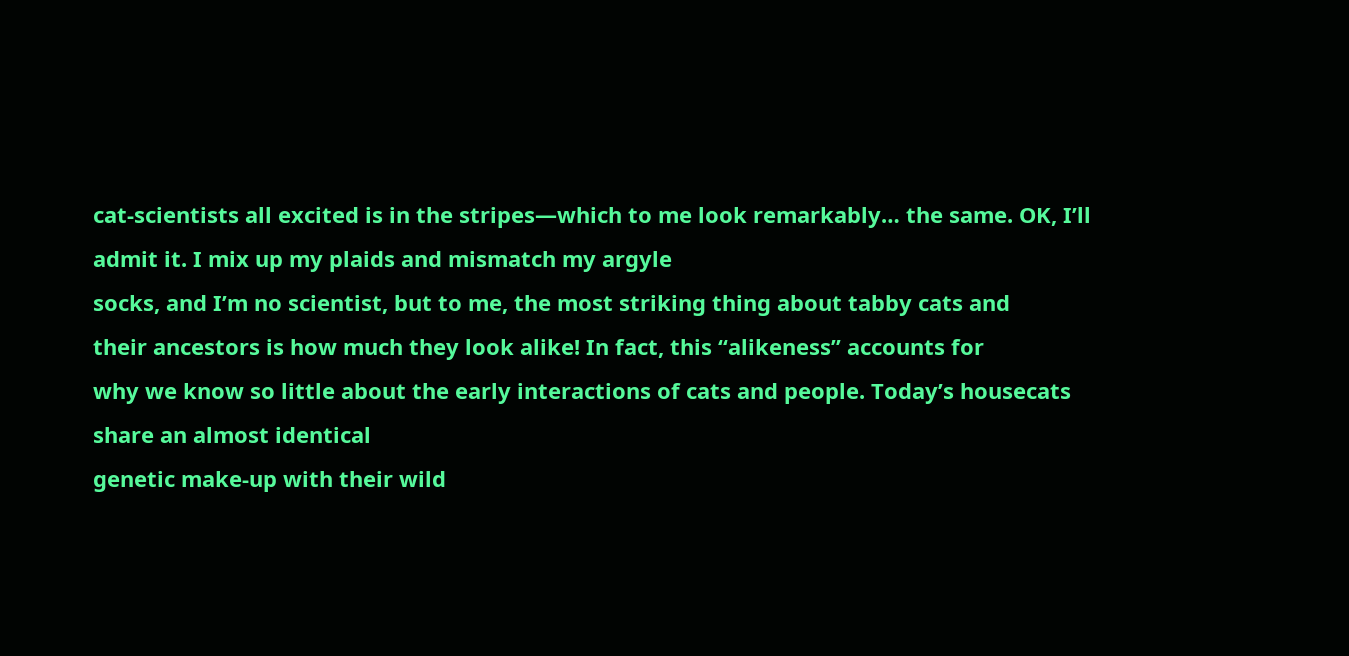cat-scientists all excited is in the stripes—which to me look remarkably… the same. OK, I’ll admit it. I mix up my plaids and mismatch my argyle
socks, and I’m no scientist, but to me, the most striking thing about tabby cats and
their ancestors is how much they look alike! In fact, this “alikeness” accounts for
why we know so little about the early interactions of cats and people. Today’s housecats share an almost identical
genetic make-up with their wild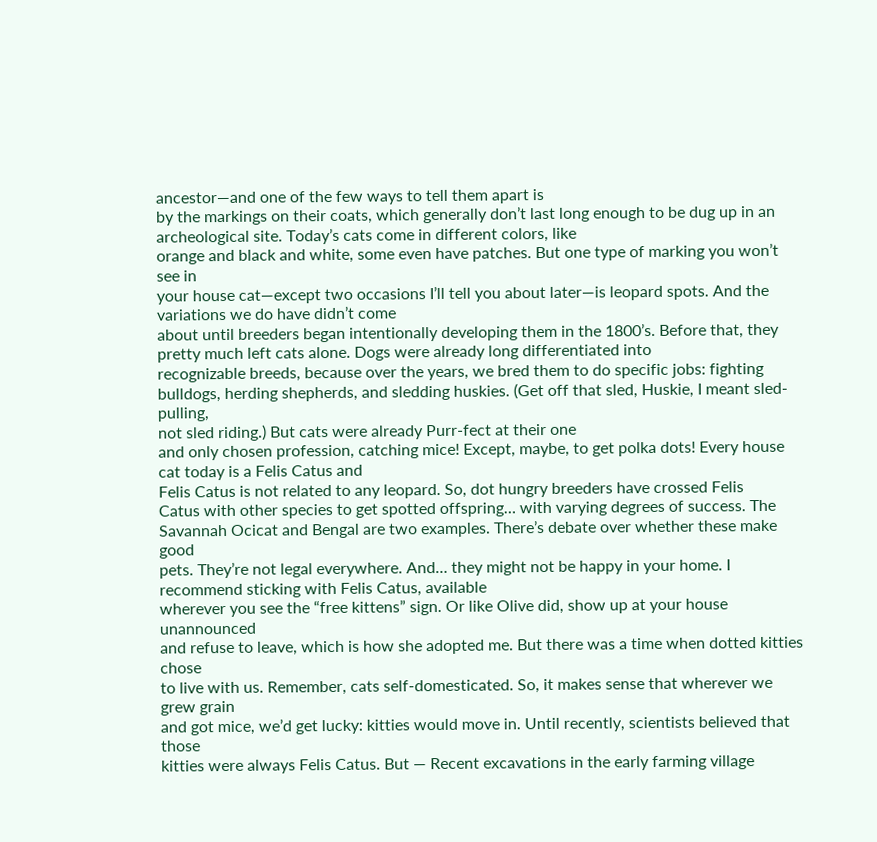ancestor—and one of the few ways to tell them apart is
by the markings on their coats, which generally don’t last long enough to be dug up in an
archeological site. Today’s cats come in different colors, like
orange and black and white, some even have patches. But one type of marking you won’t see in
your house cat—except two occasions I’ll tell you about later—is leopard spots. And the variations we do have didn’t come
about until breeders began intentionally developing them in the 1800’s. Before that, they pretty much left cats alone. Dogs were already long differentiated into
recognizable breeds, because over the years, we bred them to do specific jobs: fighting
bulldogs, herding shepherds, and sledding huskies. (Get off that sled, Huskie, I meant sled-pulling,
not sled riding.) But cats were already Purr-fect at their one
and only chosen profession, catching mice! Except, maybe, to get polka dots! Every house cat today is a Felis Catus and
Felis Catus is not related to any leopard. So, dot hungry breeders have crossed Felis
Catus with other species to get spotted offspring… with varying degrees of success. The Savannah Ocicat and Bengal are two examples. There’s debate over whether these make good
pets. They’re not legal everywhere. And… they might not be happy in your home. I recommend sticking with Felis Catus, available
wherever you see the “free kittens” sign. Or like Olive did, show up at your house unannounced
and refuse to leave, which is how she adopted me. But there was a time when dotted kitties chose
to live with us. Remember, cats self-domesticated. So, it makes sense that wherever we grew grain
and got mice, we’d get lucky: kitties would move in. Until recently, scientists believed that those
kitties were always Felis Catus. But — Recent excavations in the early farming village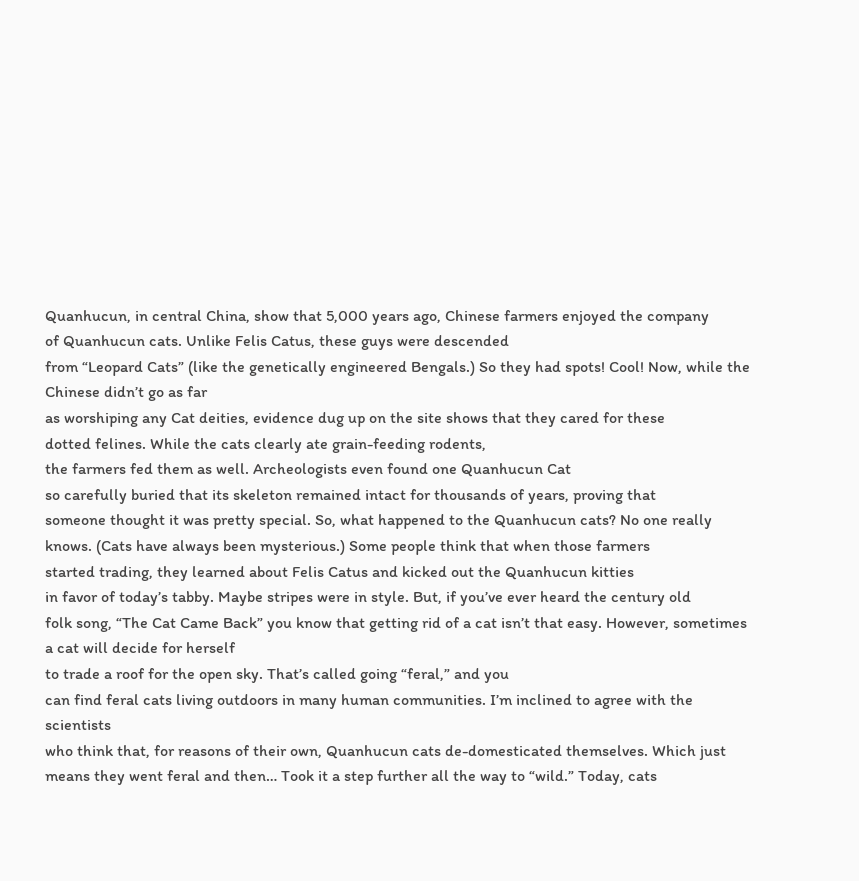Quanhucun, in central China, show that 5,000 years ago, Chinese farmers enjoyed the company
of Quanhucun cats. Unlike Felis Catus, these guys were descended
from “Leopard Cats” (like the genetically engineered Bengals.) So they had spots! Cool! Now, while the Chinese didn’t go as far
as worshiping any Cat deities, evidence dug up on the site shows that they cared for these
dotted felines. While the cats clearly ate grain-feeding rodents,
the farmers fed them as well. Archeologists even found one Quanhucun Cat
so carefully buried that its skeleton remained intact for thousands of years, proving that
someone thought it was pretty special. So, what happened to the Quanhucun cats? No one really knows. (Cats have always been mysterious.) Some people think that when those farmers
started trading, they learned about Felis Catus and kicked out the Quanhucun kitties
in favor of today’s tabby. Maybe stripes were in style. But, if you’ve ever heard the century old
folk song, “The Cat Came Back” you know that getting rid of a cat isn’t that easy. However, sometimes a cat will decide for herself
to trade a roof for the open sky. That’s called going “feral,” and you
can find feral cats living outdoors in many human communities. I’m inclined to agree with the scientists
who think that, for reasons of their own, Quanhucun cats de-domesticated themselves. Which just means they went feral and then… Took it a step further all the way to “wild.” Today, cats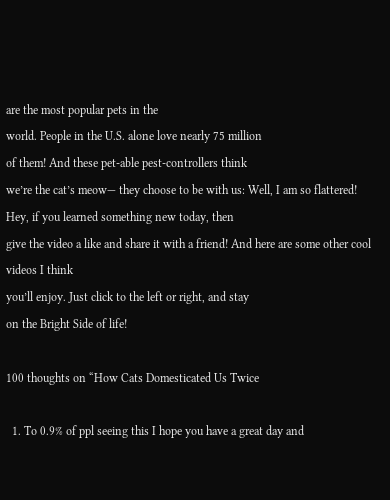are the most popular pets in the
world. People in the U.S. alone love nearly 75 million
of them! And these pet-able pest-controllers think
we’re the cat’s meow— they choose to be with us: Well, I am so flattered! Hey, if you learned something new today, then
give the video a like and share it with a friend! And here are some other cool videos I think
you’ll enjoy. Just click to the left or right, and stay
on the Bright Side of life!

100 thoughts on “How Cats Domesticated Us Twice

  1. To 0.9% of ppl seeing this I hope you have a great day and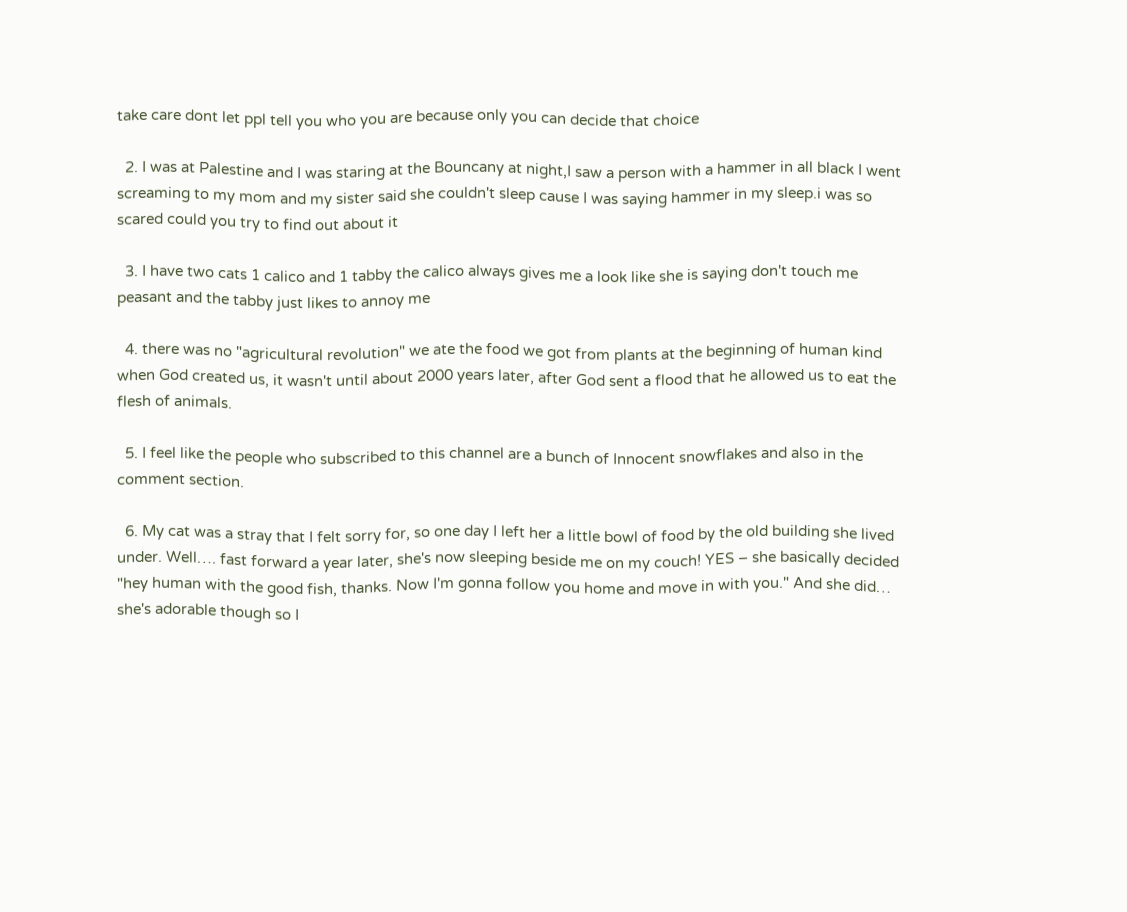take care dont let ppl tell you who you are because only you can decide that choice

  2. I was at Palestine and I was staring at the Bouncany at night,I saw a person with a hammer in all black I went screaming to my mom and my sister said she couldn't sleep cause I was saying hammer in my sleep.i was so scared could you try to find out about it

  3. I have two cats 1 calico and 1 tabby the calico always gives me a look like she is saying don't touch me peasant and the tabby just likes to annoy me

  4. there was no "agricultural revolution" we ate the food we got from plants at the beginning of human kind when God created us, it wasn't until about 2000 years later, after God sent a flood that he allowed us to eat the flesh of animals.

  5. I feel like the people who subscribed to this channel are a bunch of Innocent snowflakes and also in the comment section.

  6. My cat was a stray that I felt sorry for, so one day I left her a little bowl of food by the old building she lived under. Well…. fast forward a year later, she's now sleeping beside me on my couch! YES – she basically decided "hey human with the good fish, thanks. Now I'm gonna follow you home and move in with you." And she did… she's adorable though so I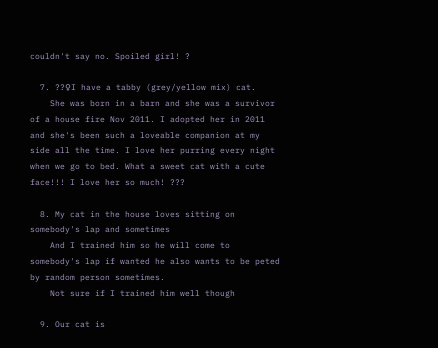couldn't say no. Spoiled girl! ?

  7. ??♀I have a tabby (grey/yellow mix) cat.
    She was born in a barn and she was a survivor of a house fire Nov 2011. I adopted her in 2011 and she's been such a loveable companion at my side all the time. I love her purring every night when we go to bed. What a sweet cat with a cute face!!! I love her so much! ???

  8. My cat in the house loves sitting on somebody's lap and sometimes
    And I trained him so he will come to somebody's lap if wanted he also wants to be peted by random person sometimes.
    Not sure if I trained him well though

  9. Our cat is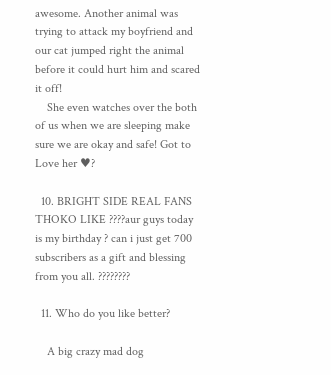awesome. Another animal was trying to attack my boyfriend and our cat jumped right the animal before it could hurt him and scared it off!
    She even watches over the both of us when we are sleeping make sure we are okay and safe! Got to Love her ♥?

  10. BRIGHT SIDE REAL FANS THOKO LIKE ????aur guys today is my birthday ? can i just get 700 subscribers as a gift and blessing from you all. ????????

  11. Who do you like better?

    A big crazy mad dog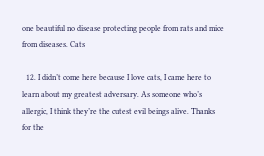one beautiful no disease protecting people from rats and mice from diseases. Cats

  12. I didn’t come here because I love cats, I came here to learn about my greatest adversary. As someone who’s allergic, I think they’re the cutest evil beings alive. Thanks for the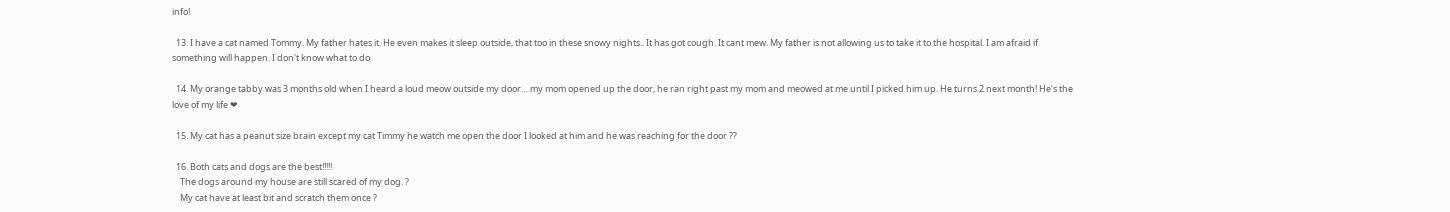info!

  13. I have a cat named Tommy. My father hates it. He even makes it sleep outside, that too in these snowy nights.. It has got cough. It cant mew. My father is not allowing us to take it to the hospital. I am afraid if something will happen. I don't know what to do

  14. My orange tabby was 3 months old when I heard a loud meow outside my door….my mom opened up the door, he ran right past my mom and meowed at me until I picked him up. He turns 2 next month! He’s the love of my life ❤

  15. My cat has a peanut size brain except my cat Timmy he watch me open the door I looked at him and he was reaching for the door ??

  16. Both cats and dogs are the best!!!!!
    The dogs around my house are still scared of my dog. ?
    My cat have at least bit and scratch them once ?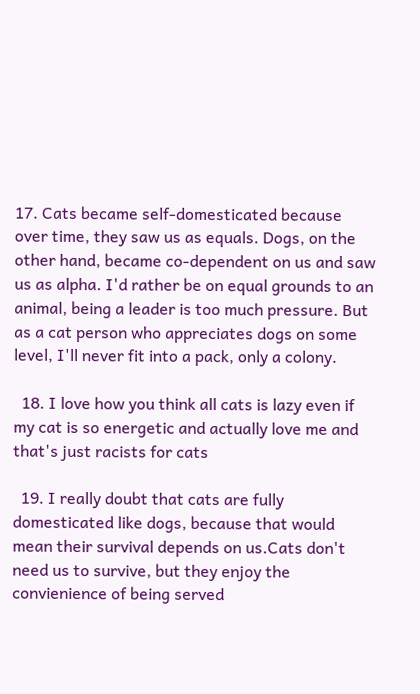17. Cats became self-domesticated because over time, they saw us as equals. Dogs, on the other hand, became co-dependent on us and saw us as alpha. I'd rather be on equal grounds to an animal, being a leader is too much pressure. But as a cat person who appreciates dogs on some level, I'll never fit into a pack, only a colony.

  18. I love how you think all cats is lazy even if my cat is so energetic and actually love me and that's just racists for cats

  19. I really doubt that cats are fully domesticated like dogs, because that would mean their survival depends on us.Cats don't need us to survive, but they enjoy the convienience of being served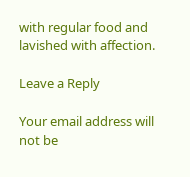with regular food and lavished with affection.

Leave a Reply

Your email address will not be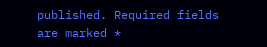published. Required fields are marked *